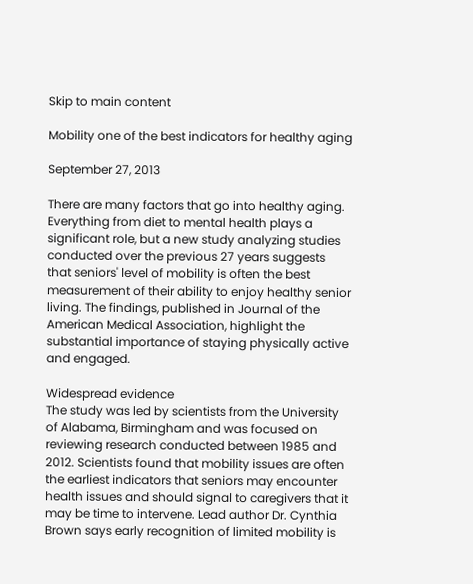Skip to main content

Mobility one of the best indicators for healthy aging

September 27, 2013

There are many factors that go into healthy aging. Everything from diet to mental health plays a significant role, but a new study analyzing studies conducted over the previous 27 years suggests that seniors' level of mobility is often the best measurement of their ability to enjoy healthy senior living. The findings, published in Journal of the American Medical Association, highlight the substantial importance of staying physically active and engaged.

Widespread evidence
The study was led by scientists from the University of Alabama, Birmingham and was focused on reviewing research conducted between 1985 and 2012. Scientists found that mobility issues are often the earliest indicators that seniors may encounter health issues and should signal to caregivers that it may be time to intervene. Lead author Dr. Cynthia Brown says early recognition of limited mobility is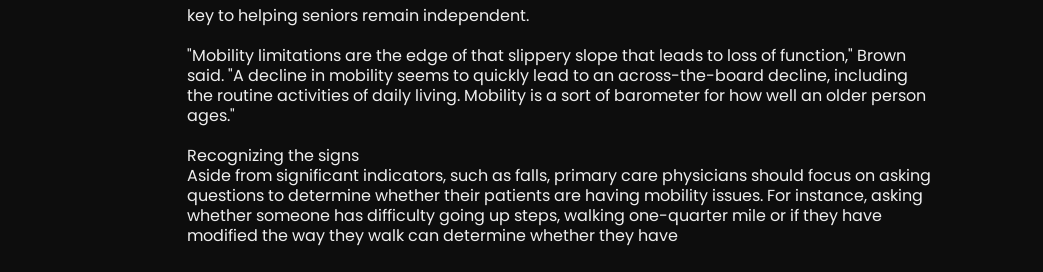key to helping seniors remain independent.

"Mobility limitations are the edge of that slippery slope that leads to loss of function," Brown said. "A decline in mobility seems to quickly lead to an across-the-board decline, including the routine activities of daily living. Mobility is a sort of barometer for how well an older person ages."

Recognizing the signs
Aside from significant indicators, such as falls, primary care physicians should focus on asking questions to determine whether their patients are having mobility issues. For instance, asking whether someone has difficulty going up steps, walking one-quarter mile or if they have modified the way they walk can determine whether they have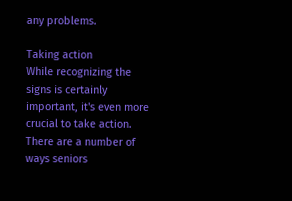any problems.

Taking action
While recognizing the signs is certainly important, it's even more crucial to take action. There are a number of ways seniors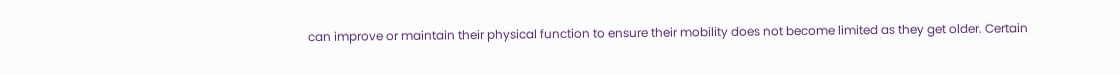can improve or maintain their physical function to ensure their mobility does not become limited as they get older. Certain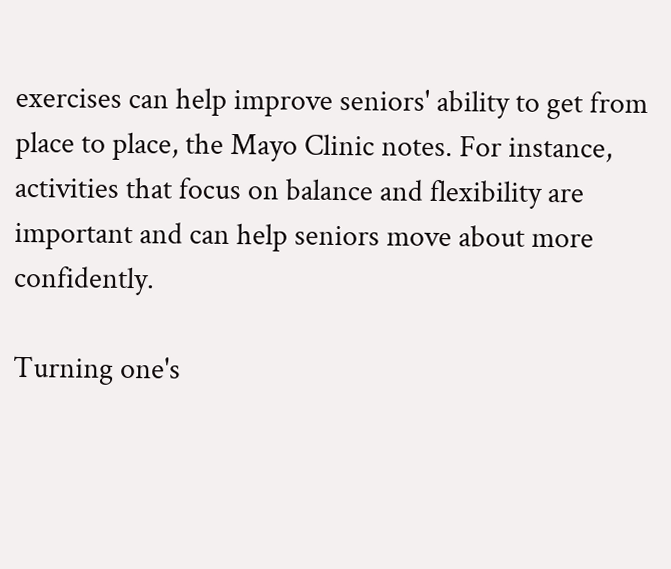exercises can help improve seniors' ability to get from place to place, the Mayo Clinic notes. For instance, activities that focus on balance and flexibility are important and can help seniors move about more confidently.

Turning one's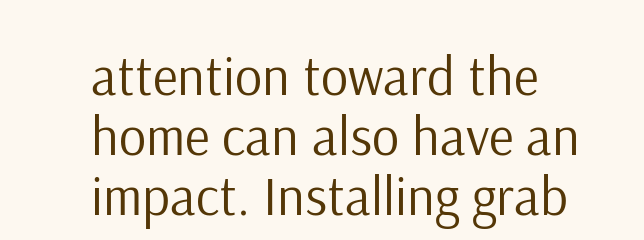attention toward the home can also have an impact. Installing grab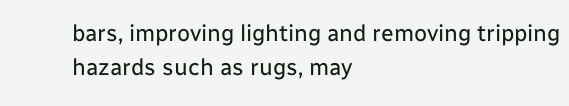bars, improving lighting and removing tripping hazards such as rugs, may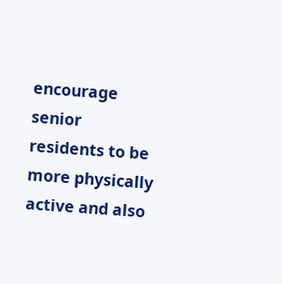encourage senior residents to be more physically active and also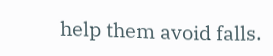help them avoid falls.